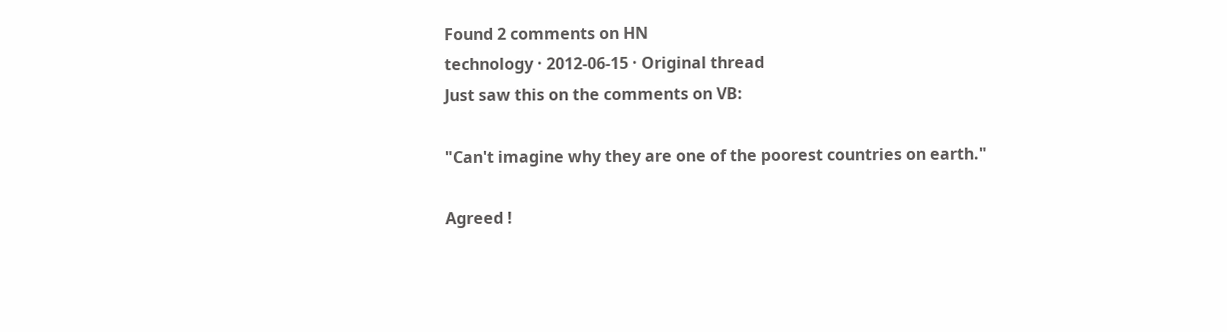Found 2 comments on HN
technology · 2012-06-15 · Original thread
Just saw this on the comments on VB:

"Can't imagine why they are one of the poorest countries on earth."

Agreed !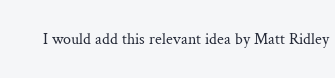I would add this relevant idea by Matt Ridley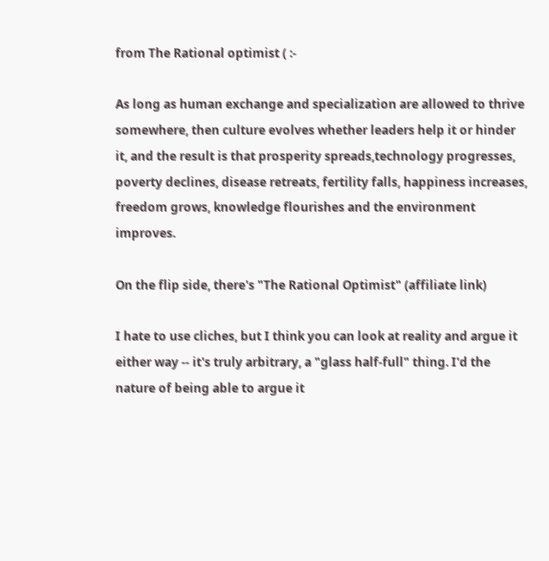from The Rational optimist ( :-

As long as human exchange and specialization are allowed to thrive somewhere, then culture evolves whether leaders help it or hinder it, and the result is that prosperity spreads,technology progresses, poverty declines, disease retreats, fertility falls, happiness increases, freedom grows, knowledge flourishes and the environment improves.

On the flip side, there's "The Rational Optimist" (affiliate link)

I hate to use cliches, but I think you can look at reality and argue it either way -- it's truly arbitrary, a "glass half-full" thing. I'd the nature of being able to argue it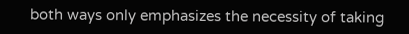both ways only emphasizes the necessity of taking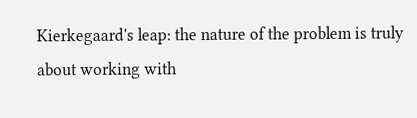Kierkegaard's leap: the nature of the problem is truly about working with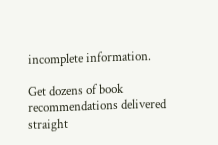incomplete information.

Get dozens of book recommendations delivered straight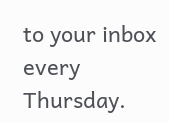to your inbox every Thursday.